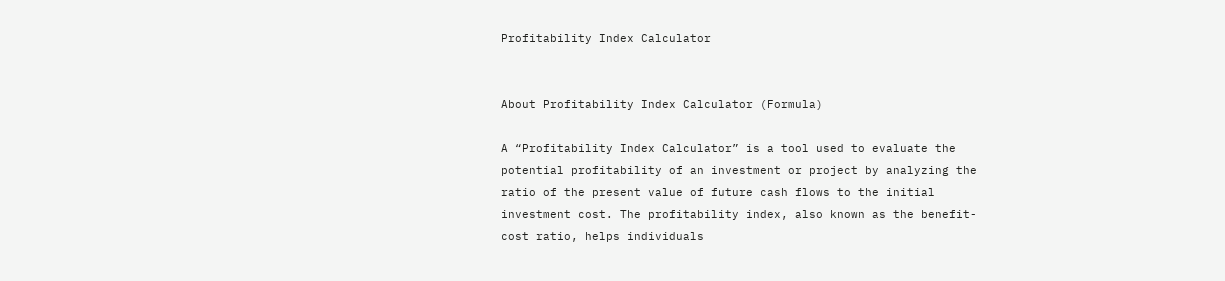Profitability Index Calculator


About Profitability Index Calculator (Formula)

A “Profitability Index Calculator” is a tool used to evaluate the potential profitability of an investment or project by analyzing the ratio of the present value of future cash flows to the initial investment cost. The profitability index, also known as the benefit-cost ratio, helps individuals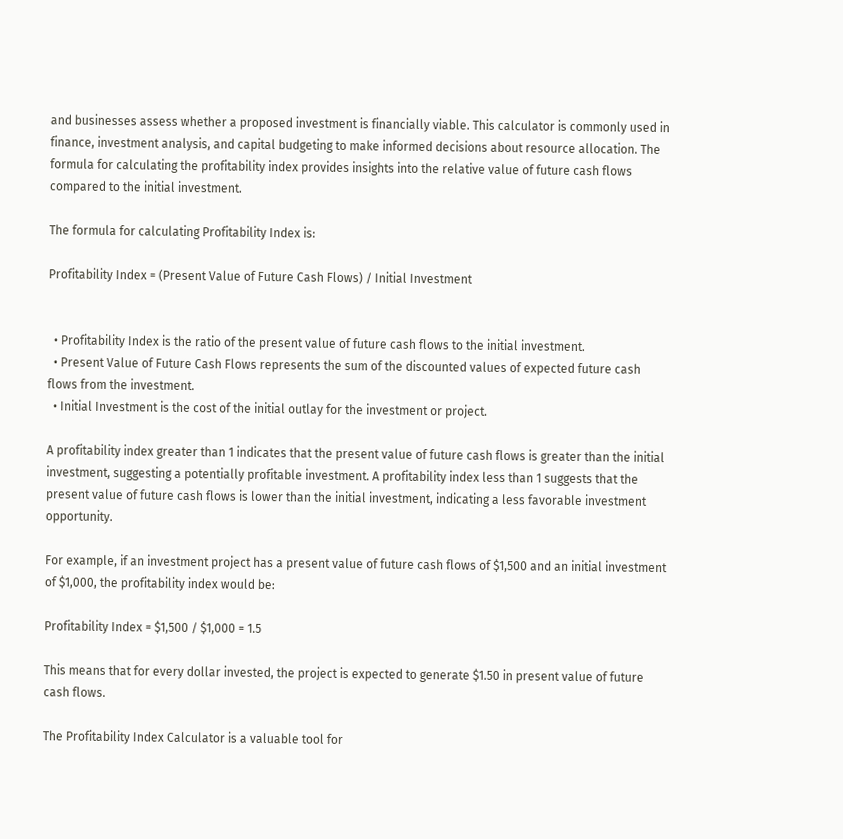and businesses assess whether a proposed investment is financially viable. This calculator is commonly used in finance, investment analysis, and capital budgeting to make informed decisions about resource allocation. The formula for calculating the profitability index provides insights into the relative value of future cash flows compared to the initial investment.

The formula for calculating Profitability Index is:

Profitability Index = (Present Value of Future Cash Flows) / Initial Investment


  • Profitability Index is the ratio of the present value of future cash flows to the initial investment.
  • Present Value of Future Cash Flows represents the sum of the discounted values of expected future cash flows from the investment.
  • Initial Investment is the cost of the initial outlay for the investment or project.

A profitability index greater than 1 indicates that the present value of future cash flows is greater than the initial investment, suggesting a potentially profitable investment. A profitability index less than 1 suggests that the present value of future cash flows is lower than the initial investment, indicating a less favorable investment opportunity.

For example, if an investment project has a present value of future cash flows of $1,500 and an initial investment of $1,000, the profitability index would be:

Profitability Index = $1,500 / $1,000 = 1.5

This means that for every dollar invested, the project is expected to generate $1.50 in present value of future cash flows.

The Profitability Index Calculator is a valuable tool for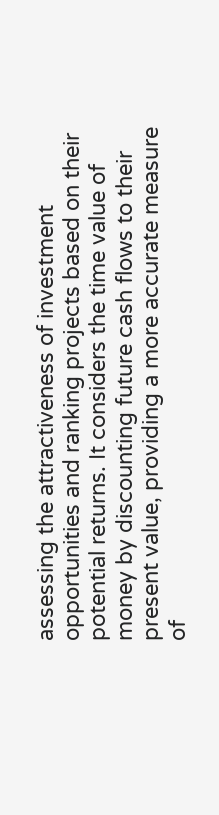assessing the attractiveness of investment opportunities and ranking projects based on their potential returns. It considers the time value of money by discounting future cash flows to their present value, providing a more accurate measure of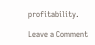profitability.

Leave a Comment